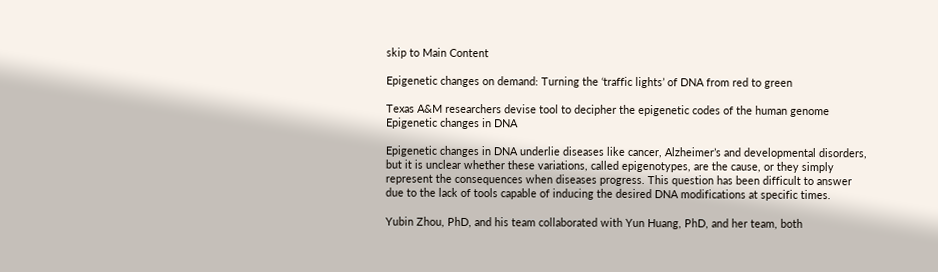skip to Main Content

Epigenetic changes on demand: Turning the ‘traffic lights’ of DNA from red to green

Texas A&M researchers devise tool to decipher the epigenetic codes of the human genome
Epigenetic changes in DNA

Epigenetic changes in DNA underlie diseases like cancer, Alzheimer’s and developmental disorders, but it is unclear whether these variations, called epigenotypes, are the cause, or they simply represent the consequences when diseases progress. This question has been difficult to answer due to the lack of tools capable of inducing the desired DNA modifications at specific times.

Yubin Zhou, PhD, and his team collaborated with Yun Huang, PhD, and her team, both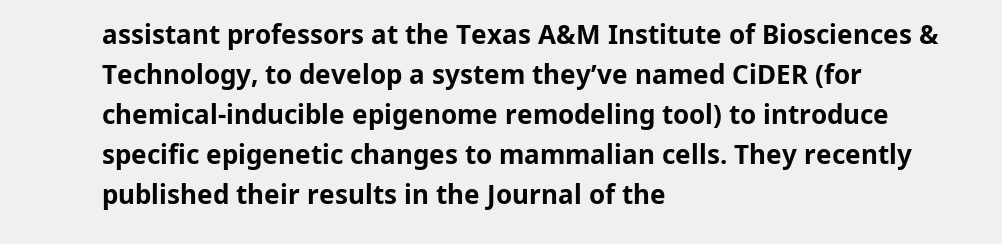assistant professors at the Texas A&M Institute of Biosciences & Technology, to develop a system they’ve named CiDER (for chemical-inducible epigenome remodeling tool) to introduce specific epigenetic changes to mammalian cells. They recently published their results in the Journal of the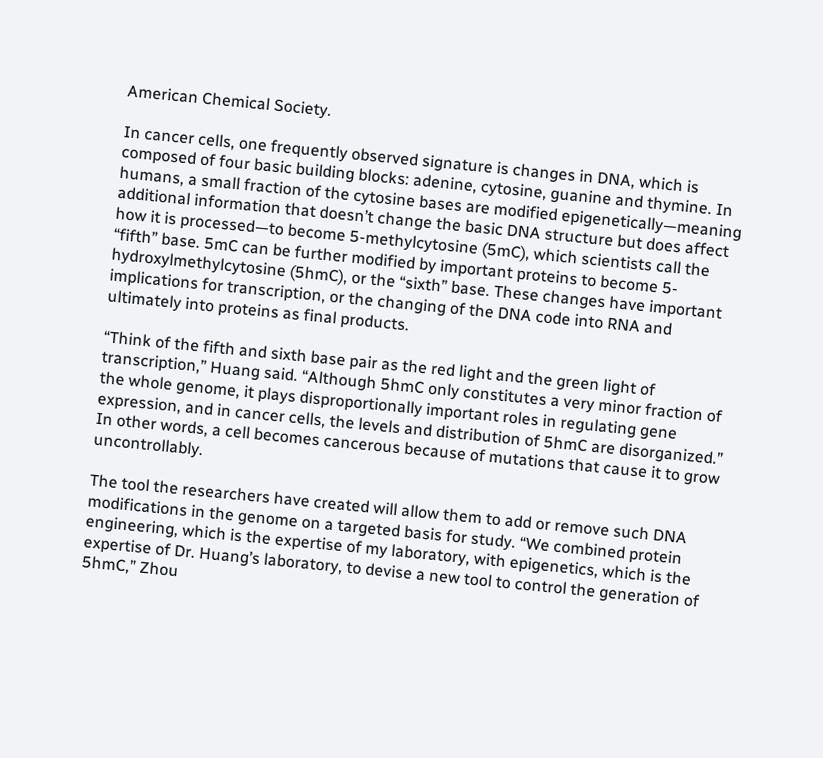American Chemical Society.

In cancer cells, one frequently observed signature is changes in DNA, which is composed of four basic building blocks: adenine, cytosine, guanine and thymine. In humans, a small fraction of the cytosine bases are modified epigenetically—meaning additional information that doesn’t change the basic DNA structure but does affect how it is processed—to become 5-methylcytosine (5mC), which scientists call the “fifth” base. 5mC can be further modified by important proteins to become 5-hydroxylmethylcytosine (5hmC), or the “sixth” base. These changes have important implications for transcription, or the changing of the DNA code into RNA and ultimately into proteins as final products.

“Think of the fifth and sixth base pair as the red light and the green light of transcription,” Huang said. “Although 5hmC only constitutes a very minor fraction of the whole genome, it plays disproportionally important roles in regulating gene expression, and in cancer cells, the levels and distribution of 5hmC are disorganized.” In other words, a cell becomes cancerous because of mutations that cause it to grow uncontrollably.

The tool the researchers have created will allow them to add or remove such DNA modifications in the genome on a targeted basis for study. “We combined protein engineering, which is the expertise of my laboratory, with epigenetics, which is the expertise of Dr. Huang’s laboratory, to devise a new tool to control the generation of 5hmC,” Zhou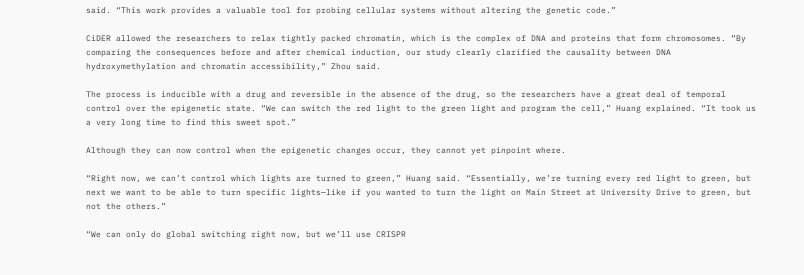said. “This work provides a valuable tool for probing cellular systems without altering the genetic code.”

CiDER allowed the researchers to relax tightly packed chromatin, which is the complex of DNA and proteins that form chromosomes. “By comparing the consequences before and after chemical induction, our study clearly clarified the causality between DNA hydroxymethylation and chromatin accessibility,” Zhou said.

The process is inducible with a drug and reversible in the absence of the drug, so the researchers have a great deal of temporal control over the epigenetic state. “We can switch the red light to the green light and program the cell,” Huang explained. “It took us a very long time to find this sweet spot.”

Although they can now control when the epigenetic changes occur, they cannot yet pinpoint where.

“Right now, we can’t control which lights are turned to green,” Huang said. “Essentially, we’re turning every red light to green, but next we want to be able to turn specific lights—like if you wanted to turn the light on Main Street at University Drive to green, but not the others.”

“We can only do global switching right now, but we’ll use CRISPR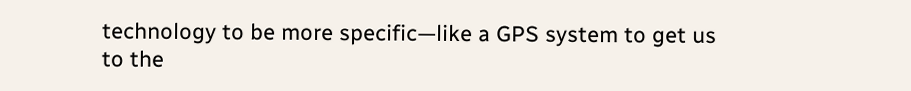technology to be more specific—like a GPS system to get us to the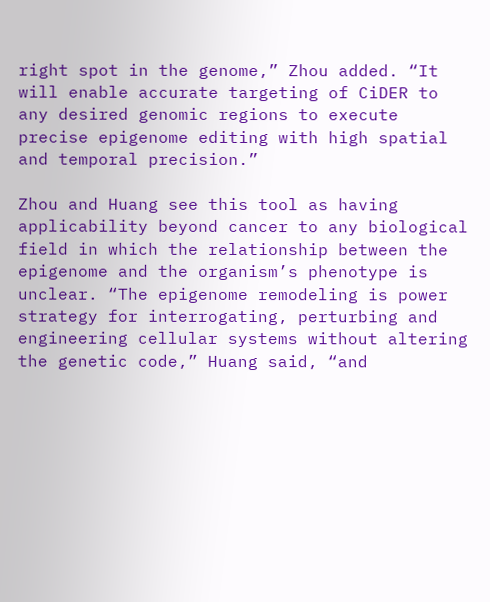right spot in the genome,” Zhou added. “It will enable accurate targeting of CiDER to any desired genomic regions to execute precise epigenome editing with high spatial and temporal precision.”

Zhou and Huang see this tool as having applicability beyond cancer to any biological field in which the relationship between the epigenome and the organism’s phenotype is unclear. “The epigenome remodeling is power strategy for interrogating, perturbing and engineering cellular systems without altering the genetic code,” Huang said, “and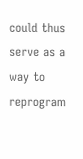could thus serve as a way to reprogram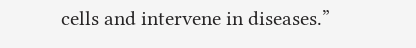cells and intervene in diseases.”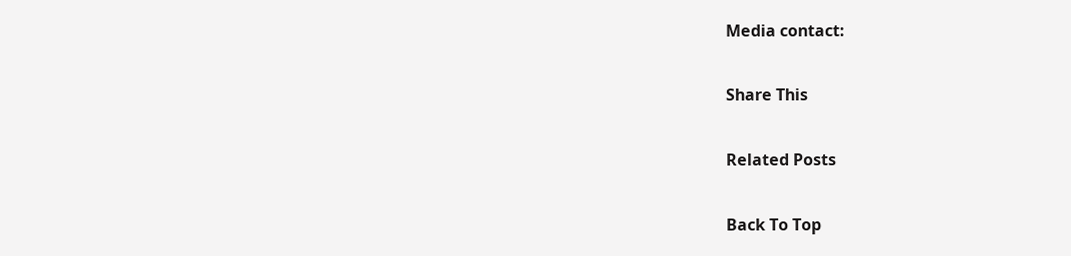Media contact:

Share This

Related Posts

Back To Top